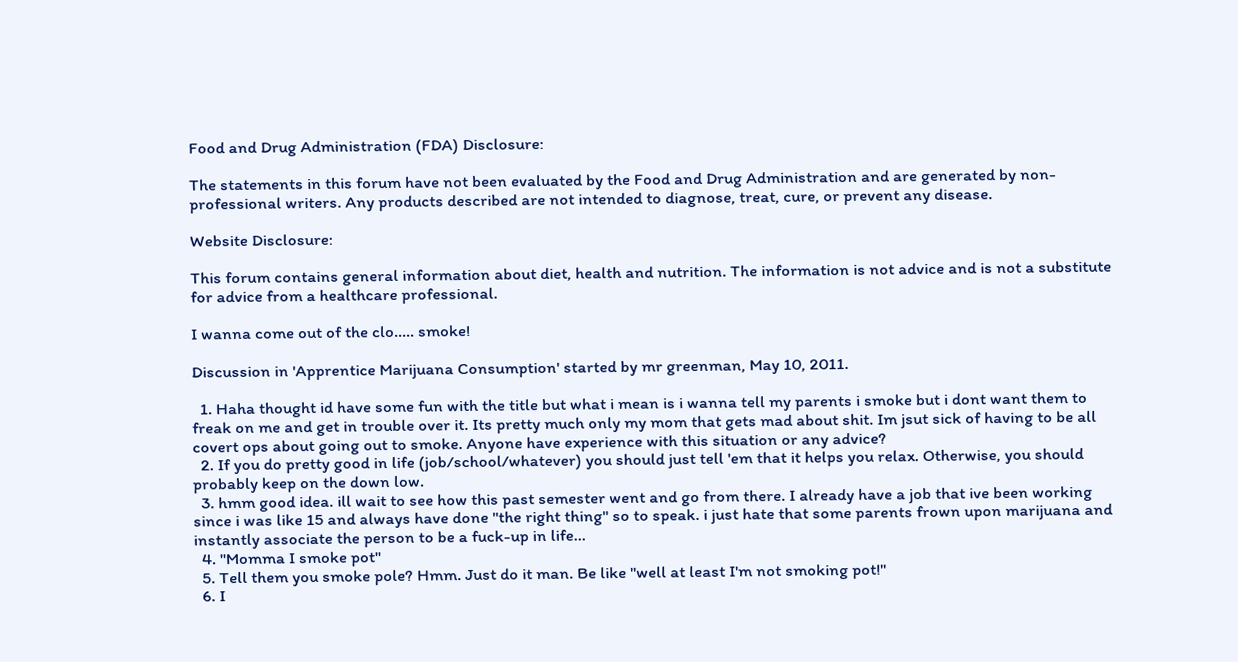Food and Drug Administration (FDA) Disclosure:

The statements in this forum have not been evaluated by the Food and Drug Administration and are generated by non-professional writers. Any products described are not intended to diagnose, treat, cure, or prevent any disease.

Website Disclosure:

This forum contains general information about diet, health and nutrition. The information is not advice and is not a substitute for advice from a healthcare professional.

I wanna come out of the clo..... smoke!

Discussion in 'Apprentice Marijuana Consumption' started by mr greenman, May 10, 2011.

  1. Haha thought id have some fun with the title but what i mean is i wanna tell my parents i smoke but i dont want them to freak on me and get in trouble over it. Its pretty much only my mom that gets mad about shit. Im jsut sick of having to be all covert ops about going out to smoke. Anyone have experience with this situation or any advice?
  2. If you do pretty good in life (job/school/whatever) you should just tell 'em that it helps you relax. Otherwise, you should probably keep on the down low.
  3. hmm good idea. ill wait to see how this past semester went and go from there. I already have a job that ive been working since i was like 15 and always have done "the right thing" so to speak. i just hate that some parents frown upon marijuana and instantly associate the person to be a fuck-up in life...
  4. "Momma I smoke pot"
  5. Tell them you smoke pole? Hmm. Just do it man. Be like "well at least I'm not smoking pot!"
  6. I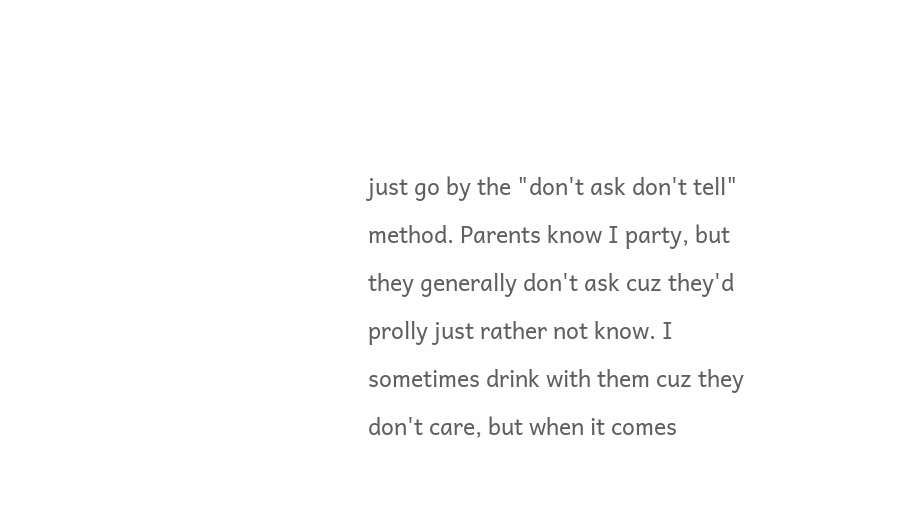just go by the "don't ask don't tell" method. Parents know I party, but they generally don't ask cuz they'd prolly just rather not know. I sometimes drink with them cuz they don't care, but when it comes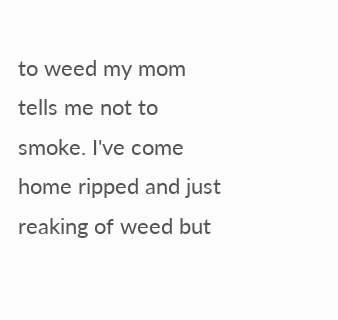to weed my mom tells me not to smoke. I've come home ripped and just reaking of weed but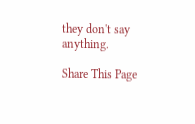they don't say anything.

Share This Page